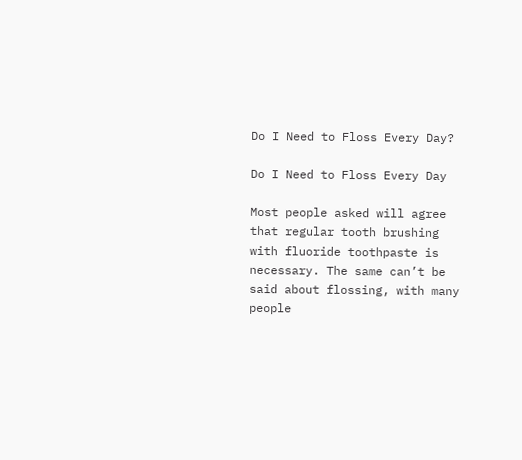Do I Need to Floss Every Day?

Do I Need to Floss Every Day

Most people asked will agree that regular tooth brushing with fluoride toothpaste is necessary. The same can’t be said about flossing, with many people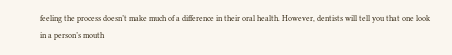feeling the process doesn’t make much of a difference in their oral health. However, dentists will tell you that one look in a person’s mouth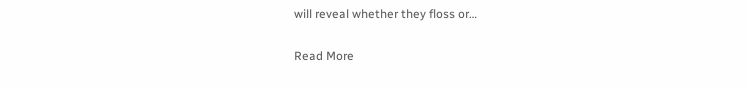will reveal whether they floss or…

Read More